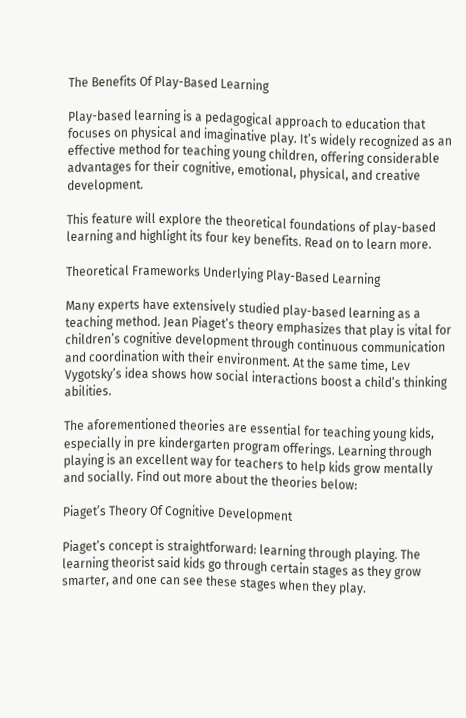The Benefits Of Play-Based Learning

Play-based learning is a pedagogical approach to education that focuses on physical and imaginative play. It’s widely recognized as an effective method for teaching young children, offering considerable advantages for their cognitive, emotional, physical, and creative development.

This feature will explore the theoretical foundations of play-based learning and highlight its four key benefits. Read on to learn more.

Theoretical Frameworks Underlying Play-Based Learning

Many experts have extensively studied play-based learning as a teaching method. Jean Piaget’s theory emphasizes that play is vital for children’s cognitive development through continuous communication and coordination with their environment. At the same time, Lev Vygotsky’s idea shows how social interactions boost a child’s thinking abilities.

The aforementioned theories are essential for teaching young kids, especially in pre kindergarten program offerings. Learning through playing is an excellent way for teachers to help kids grow mentally and socially. Find out more about the theories below:

Piaget’s Theory Of Cognitive Development

Piaget’s concept is straightforward: learning through playing. The learning theorist said kids go through certain stages as they grow smarter, and one can see these stages when they play.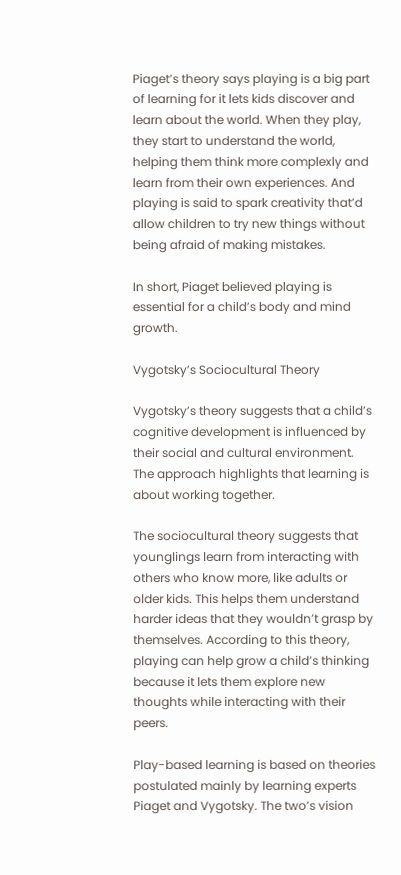Piaget’s theory says playing is a big part of learning for it lets kids discover and learn about the world. When they play, they start to understand the world, helping them think more complexly and learn from their own experiences. And playing is said to spark creativity that’d allow children to try new things without being afraid of making mistakes.

In short, Piaget believed playing is essential for a child’s body and mind growth.

Vygotsky’s Sociocultural Theory

Vygotsky’s theory suggests that a child’s cognitive development is influenced by their social and cultural environment. The approach highlights that learning is about working together.

The sociocultural theory suggests that younglings learn from interacting with others who know more, like adults or older kids. This helps them understand harder ideas that they wouldn’t grasp by themselves. According to this theory, playing can help grow a child’s thinking because it lets them explore new thoughts while interacting with their peers.

Play-based learning is based on theories postulated mainly by learning experts Piaget and Vygotsky. The two’s vision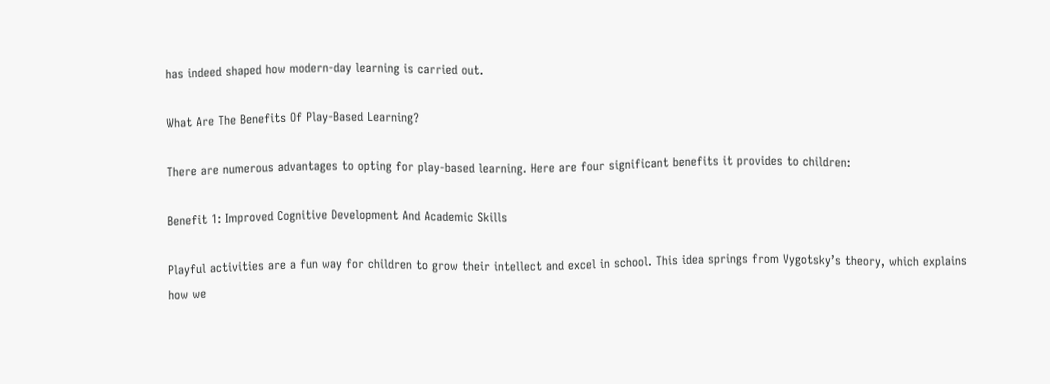has indeed shaped how modern-day learning is carried out.

What Are The Benefits Of Play-Based Learning?

There are numerous advantages to opting for play-based learning. Here are four significant benefits it provides to children:

Benefit 1: Improved Cognitive Development And Academic Skills

Playful activities are a fun way for children to grow their intellect and excel in school. This idea springs from Vygotsky’s theory, which explains how we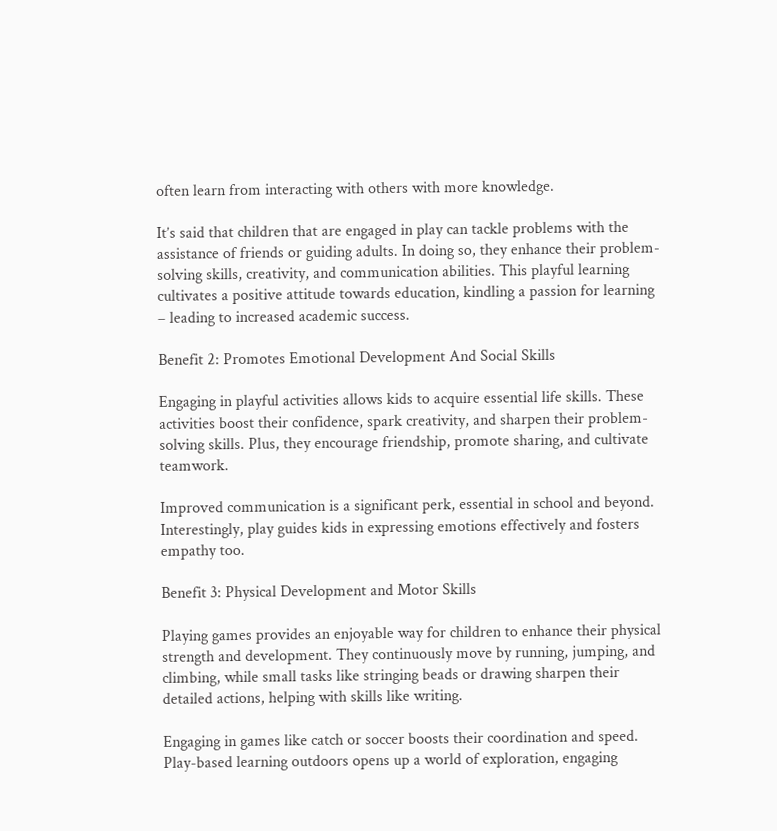often learn from interacting with others with more knowledge.

It’s said that children that are engaged in play can tackle problems with the assistance of friends or guiding adults. In doing so, they enhance their problem-solving skills, creativity, and communication abilities. This playful learning cultivates a positive attitude towards education, kindling a passion for learning – leading to increased academic success.

Benefit 2: Promotes Emotional Development And Social Skills

Engaging in playful activities allows kids to acquire essential life skills. These activities boost their confidence, spark creativity, and sharpen their problem-solving skills. Plus, they encourage friendship, promote sharing, and cultivate teamwork.

Improved communication is a significant perk, essential in school and beyond. Interestingly, play guides kids in expressing emotions effectively and fosters empathy too.

Benefit 3: Physical Development and Motor Skills

Playing games provides an enjoyable way for children to enhance their physical strength and development. They continuously move by running, jumping, and climbing, while small tasks like stringing beads or drawing sharpen their detailed actions, helping with skills like writing.

Engaging in games like catch or soccer boosts their coordination and speed. Play-based learning outdoors opens up a world of exploration, engaging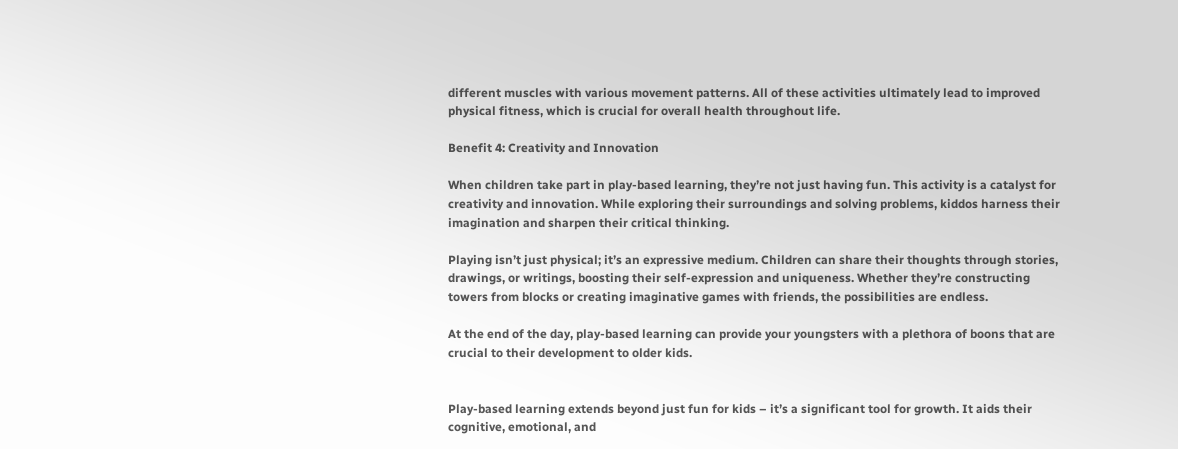different muscles with various movement patterns. All of these activities ultimately lead to improved physical fitness, which is crucial for overall health throughout life.

Benefit 4: Creativity and Innovation

When children take part in play-based learning, they’re not just having fun. This activity is a catalyst for creativity and innovation. While exploring their surroundings and solving problems, kiddos harness their imagination and sharpen their critical thinking.

Playing isn’t just physical; it’s an expressive medium. Children can share their thoughts through stories, drawings, or writings, boosting their self-expression and uniqueness. Whether they’re constructing towers from blocks or creating imaginative games with friends, the possibilities are endless.

At the end of the day, play-based learning can provide your youngsters with a plethora of boons that are crucial to their development to older kids.


Play-based learning extends beyond just fun for kids – it’s a significant tool for growth. It aids their cognitive, emotional, and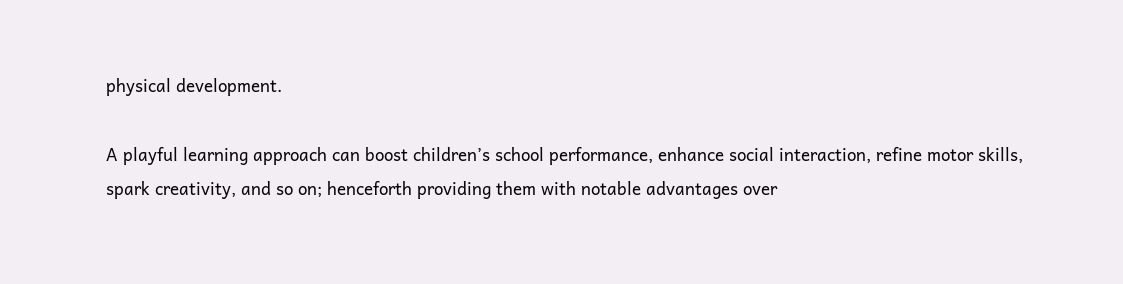physical development.

A playful learning approach can boost children’s school performance, enhance social interaction, refine motor skills, spark creativity, and so on; henceforth providing them with notable advantages over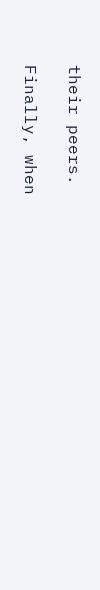their peers.

Finally, when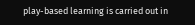play-based learning is carried out in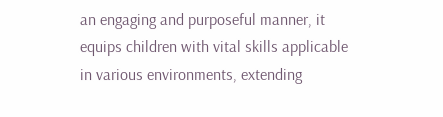an engaging and purposeful manner, it equips children with vital skills applicable in various environments, extending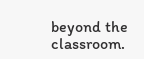beyond the classroom.